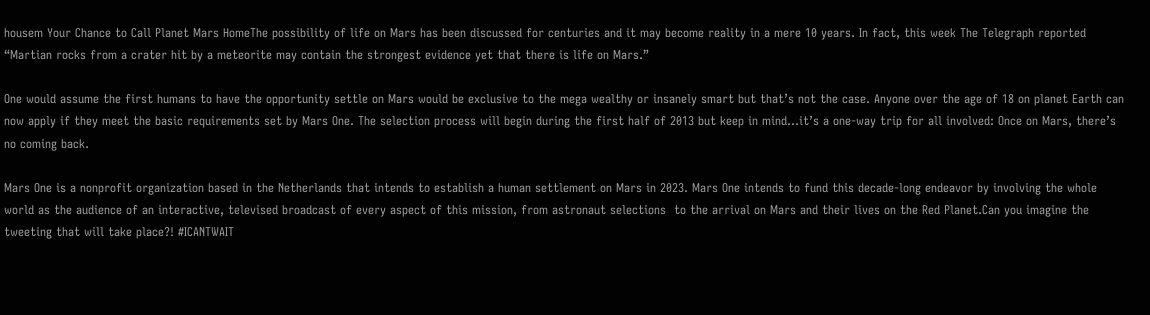housem Your Chance to Call Planet Mars HomeThe possibility of life on Mars has been discussed for centuries and it may become reality in a mere 10 years. In fact, this week The Telegraph reported “Martian rocks from a crater hit by a meteorite may contain the strongest evidence yet that there is life on Mars.”

One would assume the first humans to have the opportunity settle on Mars would be exclusive to the mega wealthy or insanely smart but that’s not the case. Anyone over the age of 18 on planet Earth can now apply if they meet the basic requirements set by Mars One. The selection process will begin during the first half of 2013 but keep in mind…it’s a one-way trip for all involved: Once on Mars, there’s no coming back.

Mars One is a nonprofit organization based in the Netherlands that intends to establish a human settlement on Mars in 2023. Mars One intends to fund this decade-long endeavor by involving the whole world as the audience of an interactive, televised broadcast of every aspect of this mission, from astronaut selections  to the arrival on Mars and their lives on the Red Planet.Can you imagine the tweeting that will take place?! #ICANTWAIT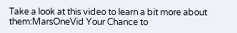Take a look at this video to learn a bit more about them:MarsOneVid Your Chance to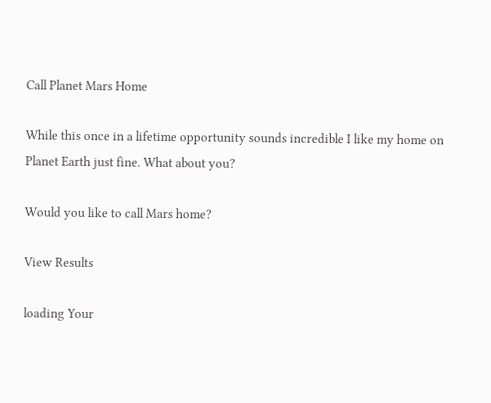Call Planet Mars Home

While this once in a lifetime opportunity sounds incredible I like my home on Planet Earth just fine. What about you?

Would you like to call Mars home?

View Results

loading Your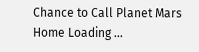Chance to Call Planet Mars Home Loading ...